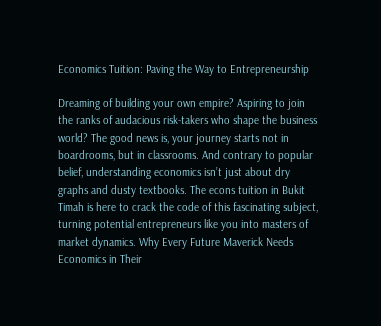Economics Tuition: Paving the Way to Entrepreneurship

Dreaming of building your own empire? Aspiring to join the ranks of audacious risk-takers who shape the business world? The good news is, your journey starts not in boardrooms, but in classrooms. And contrary to popular belief, understanding economics isn’t just about dry graphs and dusty textbooks. The econs tuition in Bukit Timah is here to crack the code of this fascinating subject, turning potential entrepreneurs like you into masters of market dynamics. Why Every Future Maverick Needs Economics in Their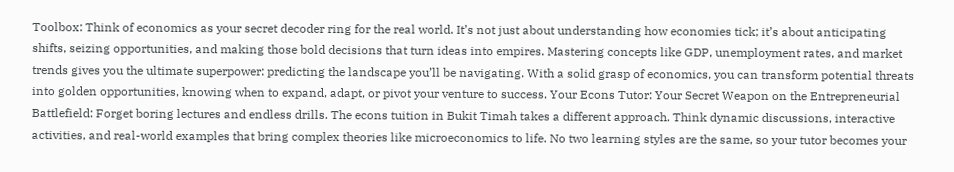Toolbox: Think of economics as your secret decoder ring for the real world. It’s not just about understanding how economies tick; it’s about anticipating shifts, seizing opportunities, and making those bold decisions that turn ideas into empires. Mastering concepts like GDP, unemployment rates, and market trends gives you the ultimate superpower: predicting the landscape you’ll be navigating. With a solid grasp of economics, you can transform potential threats into golden opportunities, knowing when to expand, adapt, or pivot your venture to success. Your Econs Tutor: Your Secret Weapon on the Entrepreneurial Battlefield: Forget boring lectures and endless drills. The econs tuition in Bukit Timah takes a different approach. Think dynamic discussions, interactive activities, and real-world examples that bring complex theories like microeconomics to life. No two learning styles are the same, so your tutor becomes your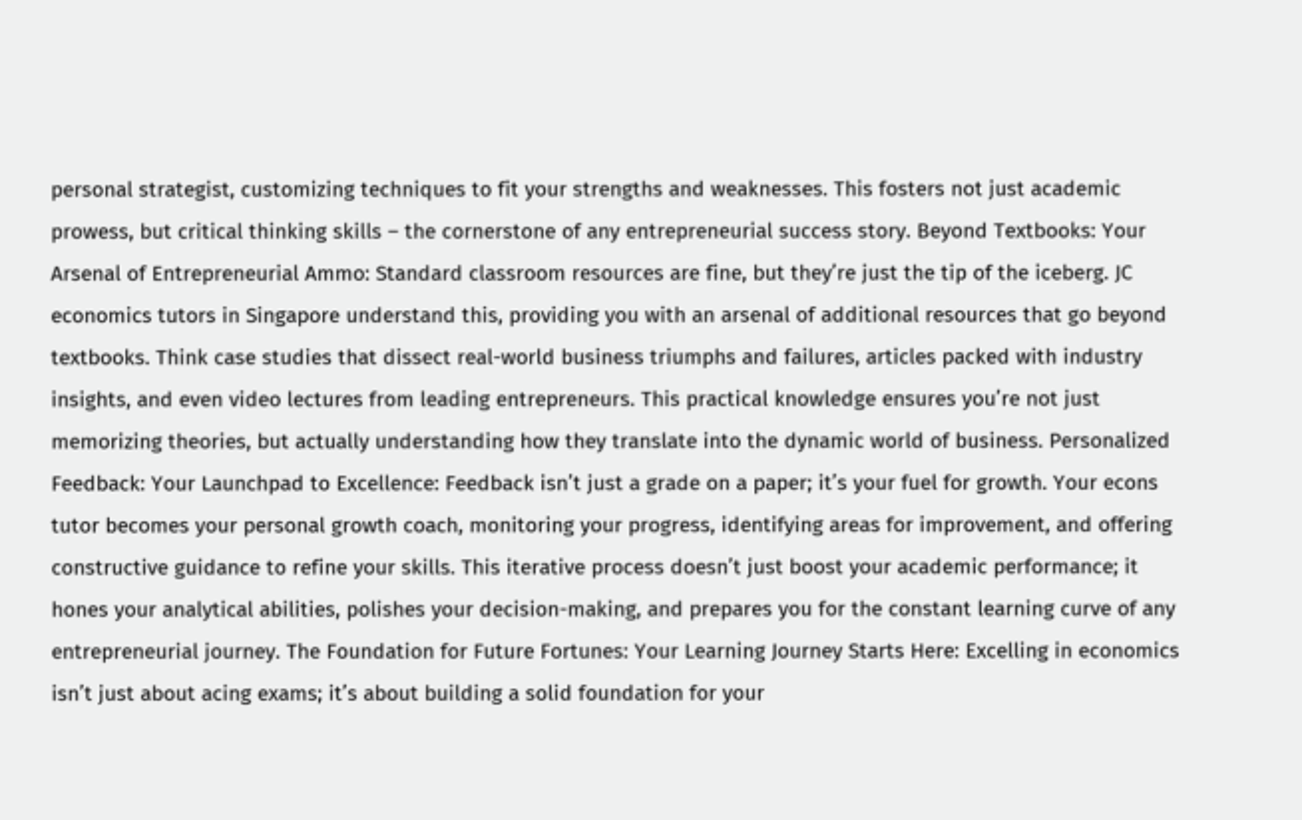personal strategist, customizing techniques to fit your strengths and weaknesses. This fosters not just academic prowess, but critical thinking skills – the cornerstone of any entrepreneurial success story. Beyond Textbooks: Your Arsenal of Entrepreneurial Ammo: Standard classroom resources are fine, but they’re just the tip of the iceberg. JC economics tutors in Singapore understand this, providing you with an arsenal of additional resources that go beyond textbooks. Think case studies that dissect real-world business triumphs and failures, articles packed with industry insights, and even video lectures from leading entrepreneurs. This practical knowledge ensures you’re not just memorizing theories, but actually understanding how they translate into the dynamic world of business. Personalized Feedback: Your Launchpad to Excellence: Feedback isn’t just a grade on a paper; it’s your fuel for growth. Your econs tutor becomes your personal growth coach, monitoring your progress, identifying areas for improvement, and offering constructive guidance to refine your skills. This iterative process doesn’t just boost your academic performance; it hones your analytical abilities, polishes your decision-making, and prepares you for the constant learning curve of any entrepreneurial journey. The Foundation for Future Fortunes: Your Learning Journey Starts Here: Excelling in economics isn’t just about acing exams; it’s about building a solid foundation for your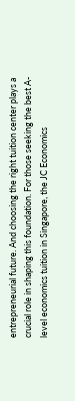entrepreneurial future. And choosing the right tuition center plays a crucial role in shaping this foundation. For those seeking the best A-level economics tuition in Singapore, the JC Economics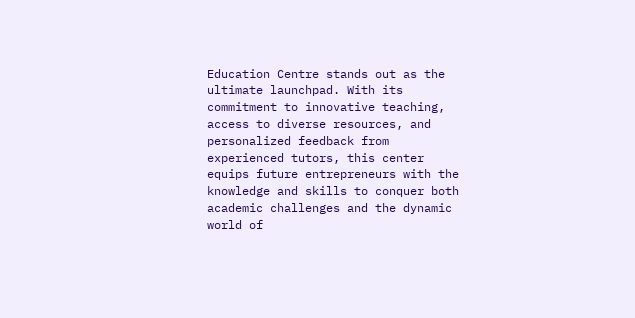Education Centre stands out as the ultimate launchpad. With its commitment to innovative teaching, access to diverse resources, and personalized feedback from experienced tutors, this center equips future entrepreneurs with the knowledge and skills to conquer both academic challenges and the dynamic world of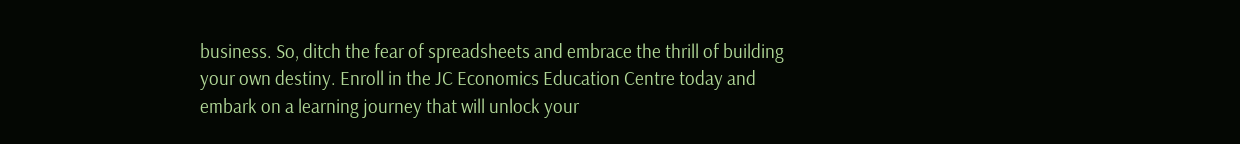business. So, ditch the fear of spreadsheets and embrace the thrill of building your own destiny. Enroll in the JC Economics Education Centre today and embark on a learning journey that will unlock your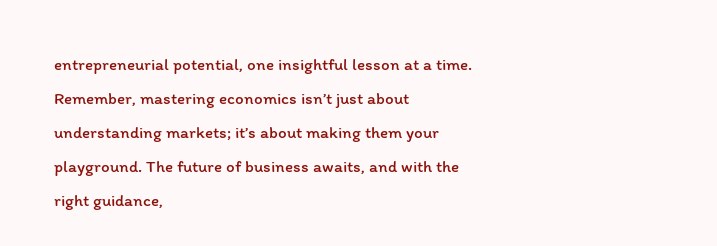entrepreneurial potential, one insightful lesson at a time. Remember, mastering economics isn’t just about understanding markets; it’s about making them your playground. The future of business awaits, and with the right guidance,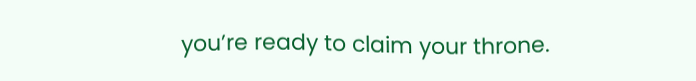you’re ready to claim your throne.